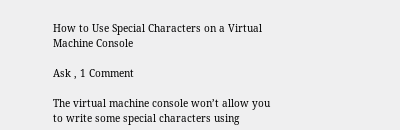How to Use Special Characters on a Virtual Machine Console

Ask , 1 Comment

The virtual machine console won’t allow you to write some special characters using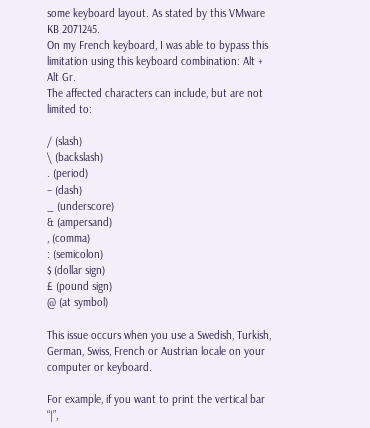some keyboard layout. As stated by this VMware KB 2071245.
On my French keyboard, I was able to bypass this limitation using this keyboard combination: Alt + Alt Gr.
The affected characters can include, but are not limited to:

/ (slash)
\ (backslash)
. (period)
– (dash)
_ (underscore)
& (ampersand)
, (comma)
: (semicolon)
$ (dollar sign)
£ (pound sign)
@ (at symbol)

This issue occurs when you use a Swedish, Turkish, German, Swiss, French or Austrian locale on your computer or keyboard.

For example, if you want to print the vertical bar “|”,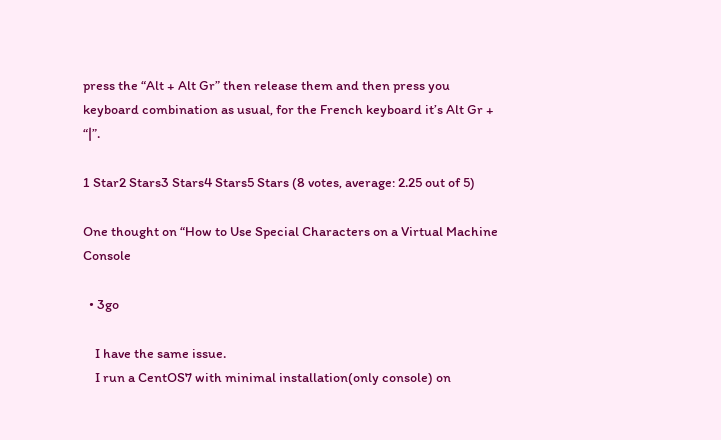press the “Alt + Alt Gr” then release them and then press you keyboard combination as usual, for the French keyboard it’s Alt Gr + “|”.

1 Star2 Stars3 Stars4 Stars5 Stars (8 votes, average: 2.25 out of 5)

One thought on “How to Use Special Characters on a Virtual Machine Console

  • 3go

    I have the same issue.
    I run a CentOS7 with minimal installation(only console) on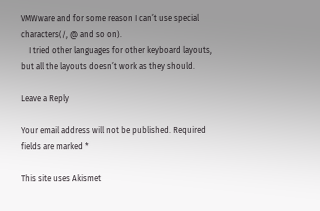VMWware and for some reason I can’t use special characters(/, @ and so on).
    I tried other languages for other keyboard layouts, but all the layouts doesn’t work as they should.

Leave a Reply

Your email address will not be published. Required fields are marked *

This site uses Akismet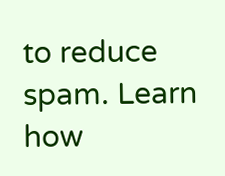to reduce spam. Learn how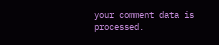your comment data is processed.